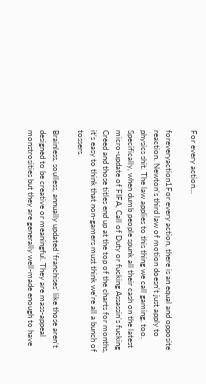For every action…

foreveryaction1For every action, there is an equal and opposite reaction. Newton’s third law of motion doesn’t just apply to physics shit. The law applies to this thing we call gaming, too. Specifically, when dumb people spunk all their cash on the latest micro-update of FIFA, Call of Duty or fucking Assassin’s fucking Creed and those titles end up at the top of the charts for months, it’s easy to think that non-gamers must think we’re all a bunch of tossers.

Brainless, soulless, annually updated ‘franchises’ like those aren’t designed to be creative or meaningful. They are mass-appeal monstrosities but they are generally well-made enough to have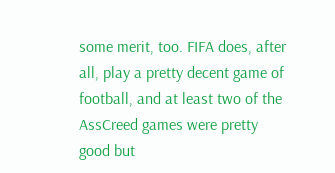some merit, too. FIFA does, after all, play a pretty decent game of football, and at least two of the AssCreed games were pretty good but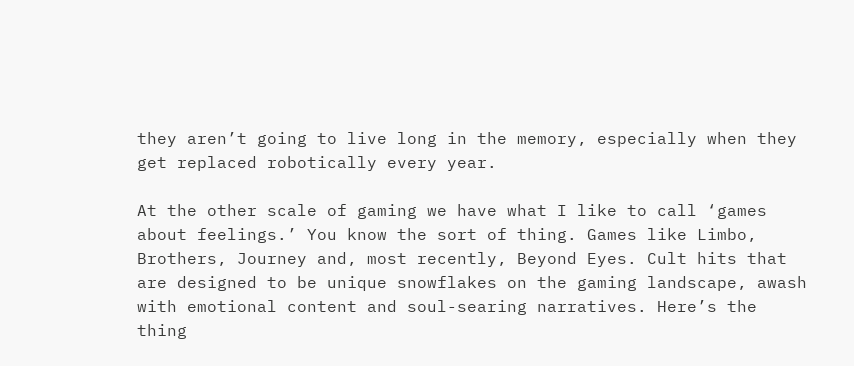they aren’t going to live long in the memory, especially when they get replaced robotically every year.

At the other scale of gaming we have what I like to call ‘games about feelings.’ You know the sort of thing. Games like Limbo, Brothers, Journey and, most recently, Beyond Eyes. Cult hits that are designed to be unique snowflakes on the gaming landscape, awash with emotional content and soul-searing narratives. Here’s the thing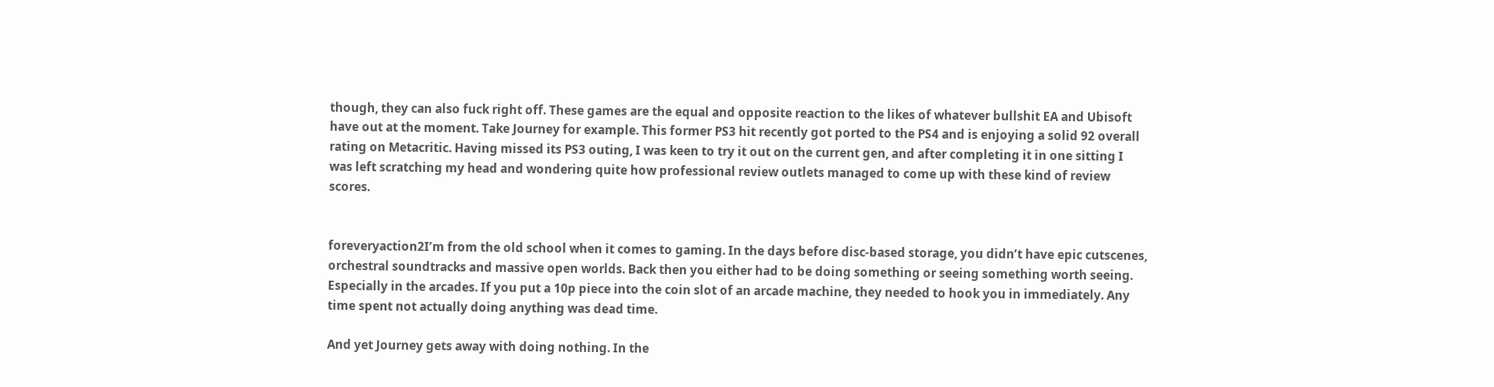though, they can also fuck right off. These games are the equal and opposite reaction to the likes of whatever bullshit EA and Ubisoft have out at the moment. Take Journey for example. This former PS3 hit recently got ported to the PS4 and is enjoying a solid 92 overall rating on Metacritic. Having missed its PS3 outing, I was keen to try it out on the current gen, and after completing it in one sitting I was left scratching my head and wondering quite how professional review outlets managed to come up with these kind of review scores.


foreveryaction2I’m from the old school when it comes to gaming. In the days before disc-based storage, you didn’t have epic cutscenes, orchestral soundtracks and massive open worlds. Back then you either had to be doing something or seeing something worth seeing. Especially in the arcades. If you put a 10p piece into the coin slot of an arcade machine, they needed to hook you in immediately. Any time spent not actually doing anything was dead time.

And yet Journey gets away with doing nothing. In the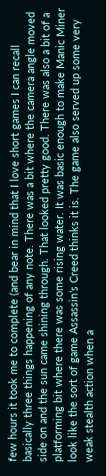few hours it took me to complete (and bear in mind that I love short games I can recall basically three things happening of any note. There was a bit where the camera angle moved side on and the sun came shining through. That looked pretty good. There was also a bit of a platforming bit where there was some rising water. It was basic enough to make Manic Miner look like the sort of game Assassin’s Creed thinks it is. The game also served up some very weak stealth action when a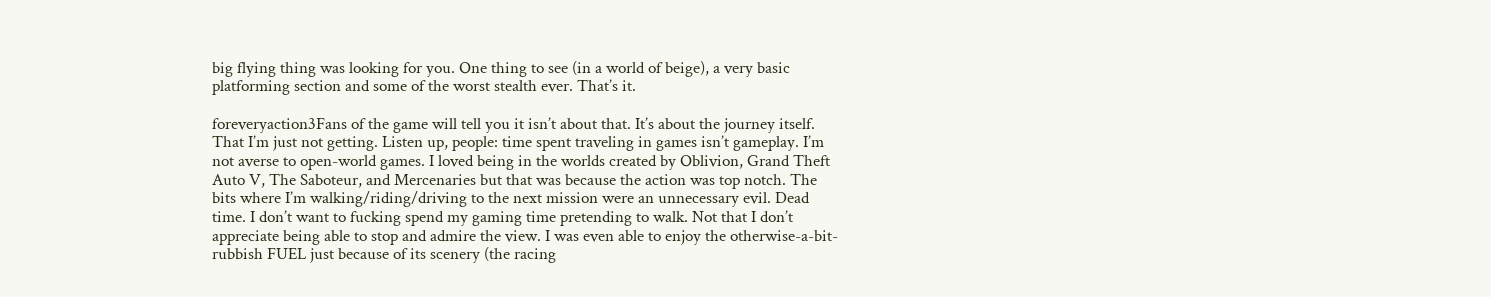big flying thing was looking for you. One thing to see (in a world of beige), a very basic platforming section and some of the worst stealth ever. That’s it.

foreveryaction3Fans of the game will tell you it isn’t about that. It’s about the journey itself. That I’m just not getting. Listen up, people: time spent traveling in games isn’t gameplay. I’m not averse to open-world games. I loved being in the worlds created by Oblivion, Grand Theft Auto V, The Saboteur, and Mercenaries but that was because the action was top notch. The bits where I’m walking/riding/driving to the next mission were an unnecessary evil. Dead time. I don’t want to fucking spend my gaming time pretending to walk. Not that I don’t appreciate being able to stop and admire the view. I was even able to enjoy the otherwise-a-bit-rubbish FUEL just because of its scenery (the racing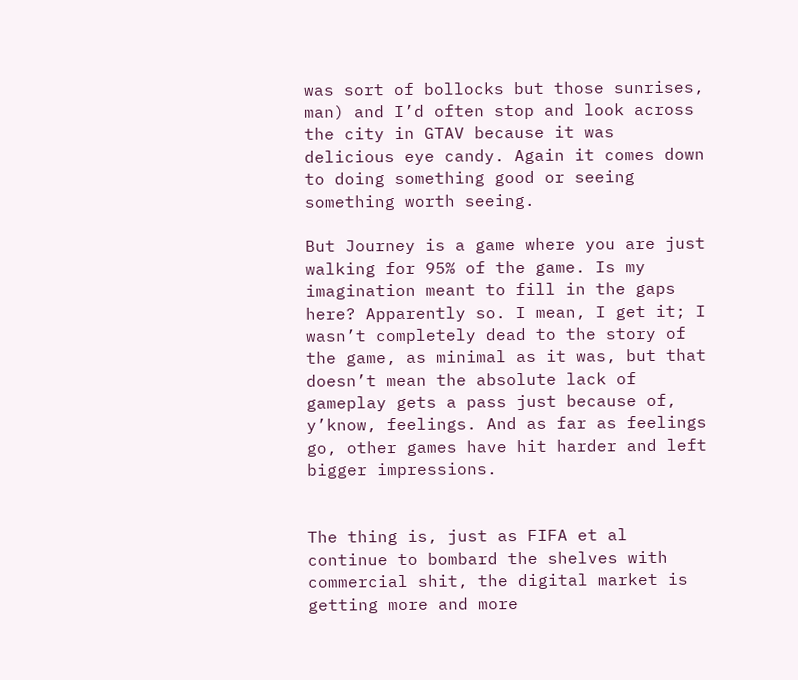was sort of bollocks but those sunrises, man) and I’d often stop and look across the city in GTAV because it was delicious eye candy. Again it comes down to doing something good or seeing something worth seeing.

But Journey is a game where you are just walking for 95% of the game. Is my imagination meant to fill in the gaps here? Apparently so. I mean, I get it; I wasn’t completely dead to the story of the game, as minimal as it was, but that doesn’t mean the absolute lack of gameplay gets a pass just because of, y’know, feelings. And as far as feelings go, other games have hit harder and left bigger impressions.


The thing is, just as FIFA et al continue to bombard the shelves with commercial shit, the digital market is getting more and more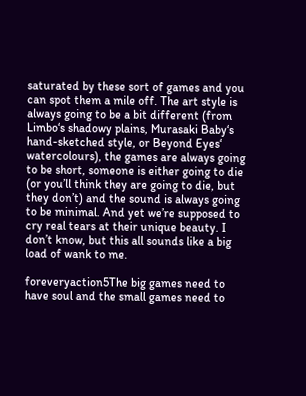saturated by these sort of games and you can spot them a mile off. The art style is always going to be a bit different (from Limbo‘s shadowy plains, Murasaki Baby‘s hand-sketched style, or Beyond Eyes‘ watercolours), the games are always going to be short, someone is either going to die (or you’ll think they are going to die, but they don’t) and the sound is always going to be minimal. And yet we’re supposed to cry real tears at their unique beauty. I don’t know, but this all sounds like a big load of wank to me.

foreveryaction5The big games need to have soul and the small games need to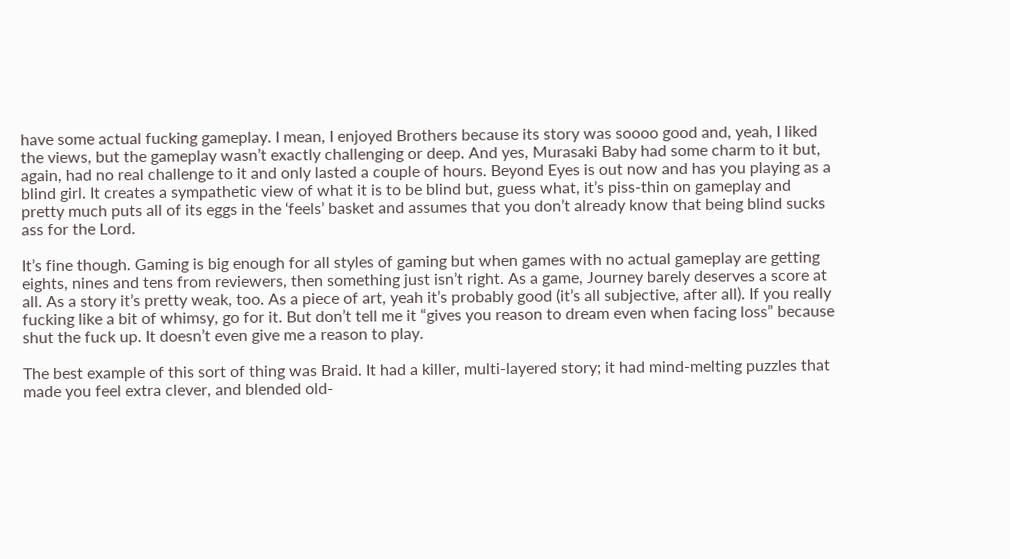have some actual fucking gameplay. I mean, I enjoyed Brothers because its story was soooo good and, yeah, I liked the views, but the gameplay wasn’t exactly challenging or deep. And yes, Murasaki Baby had some charm to it but, again, had no real challenge to it and only lasted a couple of hours. Beyond Eyes is out now and has you playing as a blind girl. It creates a sympathetic view of what it is to be blind but, guess what, it’s piss-thin on gameplay and pretty much puts all of its eggs in the ‘feels’ basket and assumes that you don’t already know that being blind sucks ass for the Lord.

It’s fine though. Gaming is big enough for all styles of gaming but when games with no actual gameplay are getting eights, nines and tens from reviewers, then something just isn’t right. As a game, Journey barely deserves a score at all. As a story it’s pretty weak, too. As a piece of art, yeah it’s probably good (it’s all subjective, after all). If you really fucking like a bit of whimsy, go for it. But don’t tell me it “gives you reason to dream even when facing loss” because shut the fuck up. It doesn’t even give me a reason to play.

The best example of this sort of thing was Braid. It had a killer, multi-layered story; it had mind-melting puzzles that made you feel extra clever, and blended old-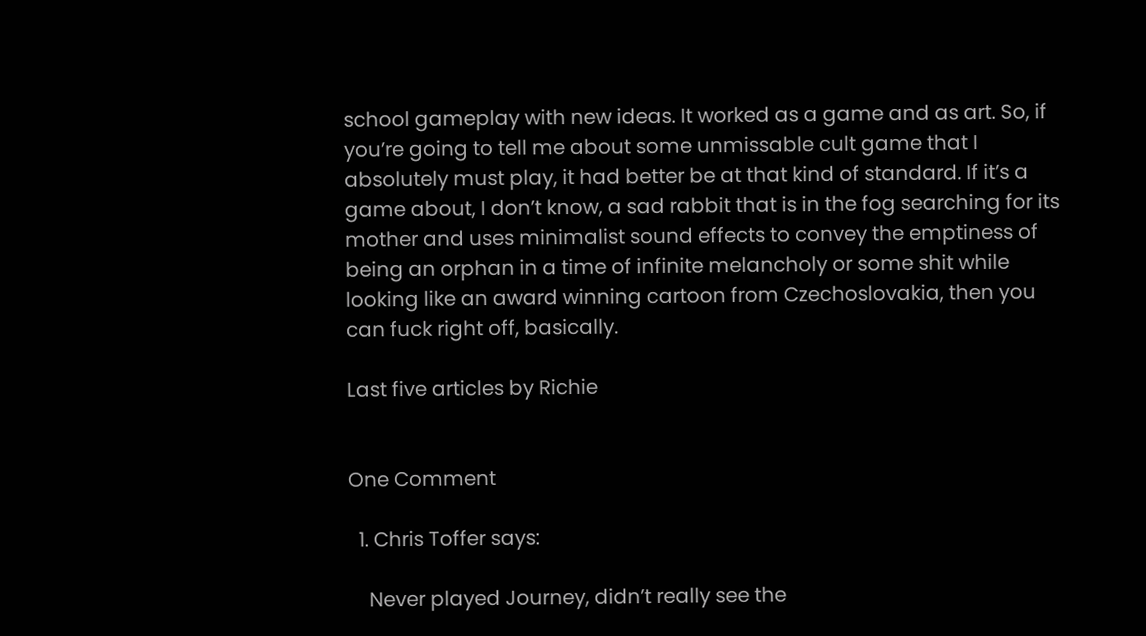school gameplay with new ideas. It worked as a game and as art. So, if you’re going to tell me about some unmissable cult game that I absolutely must play, it had better be at that kind of standard. If it’s a game about, I don’t know, a sad rabbit that is in the fog searching for its mother and uses minimalist sound effects to convey the emptiness of being an orphan in a time of infinite melancholy or some shit while looking like an award winning cartoon from Czechoslovakia, then you can fuck right off, basically.

Last five articles by Richie


One Comment

  1. Chris Toffer says:

    Never played Journey, didn’t really see the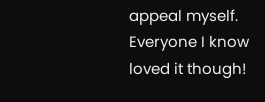appeal myself. Everyone I know loved it though!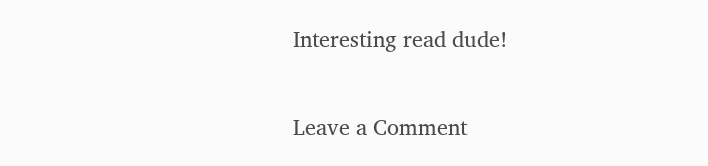Interesting read dude!

Leave a Comment